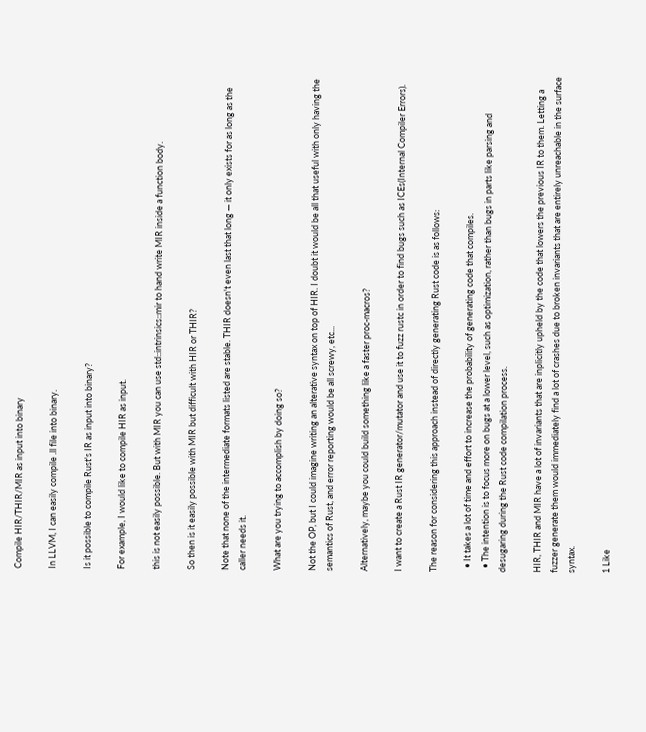Compile HIR/THIR/MIR as input into binary

In LLVM, I can easily compile .ll file into binary.

Is it possible to compile Rust's IR as input into binary?

For example, I would like to compile HIR as input.

this is not easily possible. But with MIR you can use std::intrinsics::mir to hand write MIR inside a function body.

So then is it easily possible with MIR but difficult with HIR or THIR?

Note that none of the intermediate formats listed are stable. THIR doesn't even last that long — it only exists for as long as the caller needs it.

What are you trying to accomplish by doing so?

Not the OP, but I could imagine writing an alterative syntax on top of HIR. I doubt it would be all that useful with only having the semantics of Rust, and error reporting would be all screwy, etc...

Alternatively, maybe you could build something like a faster proc-macros?

I want to create a Rust IR generator/mutator and use it to fuzz rustc in order to find bugs such as ICEs(Internal Compiler Errors).

The reason for considering this approach instead of directly generating Rust code is as follows:

  • It takes a lot of time and effort to increase the probability of generating code that compiles.
  • The intention is to focus more on bugs at a lower level, such as optimization, rather than bugs in parts like parsing and desugaring during the Rust code compilation process.

HIR, THIR and MIR have a lot of invariants that are inplicitly upheld by the code that lowers the previous IR to them. Letting a fuzzer generate them would immediately find a lot of crashes due to broken invariants that are entirely unreachable in the surface syntax.

1 Like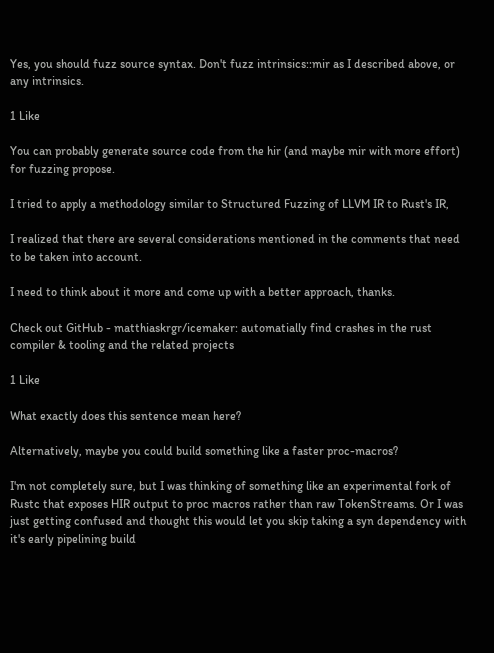Yes, you should fuzz source syntax. Don't fuzz intrinsics::mir as I described above, or any intrinsics.

1 Like

You can probably generate source code from the hir (and maybe mir with more effort) for fuzzing propose.

I tried to apply a methodology similar to Structured Fuzzing of LLVM IR to Rust's IR,

I realized that there are several considerations mentioned in the comments that need to be taken into account.

I need to think about it more and come up with a better approach, thanks.

Check out GitHub - matthiaskrgr/icemaker: automatially find crashes in the rust compiler & tooling and the related projects

1 Like

What exactly does this sentence mean here?

Alternatively, maybe you could build something like a faster proc-macros?

I'm not completely sure, but I was thinking of something like an experimental fork of Rustc that exposes HIR output to proc macros rather than raw TokenStreams. Or I was just getting confused and thought this would let you skip taking a syn dependency with it's early pipelining build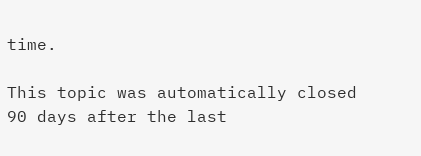time.

This topic was automatically closed 90 days after the last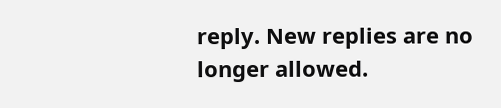reply. New replies are no longer allowed.